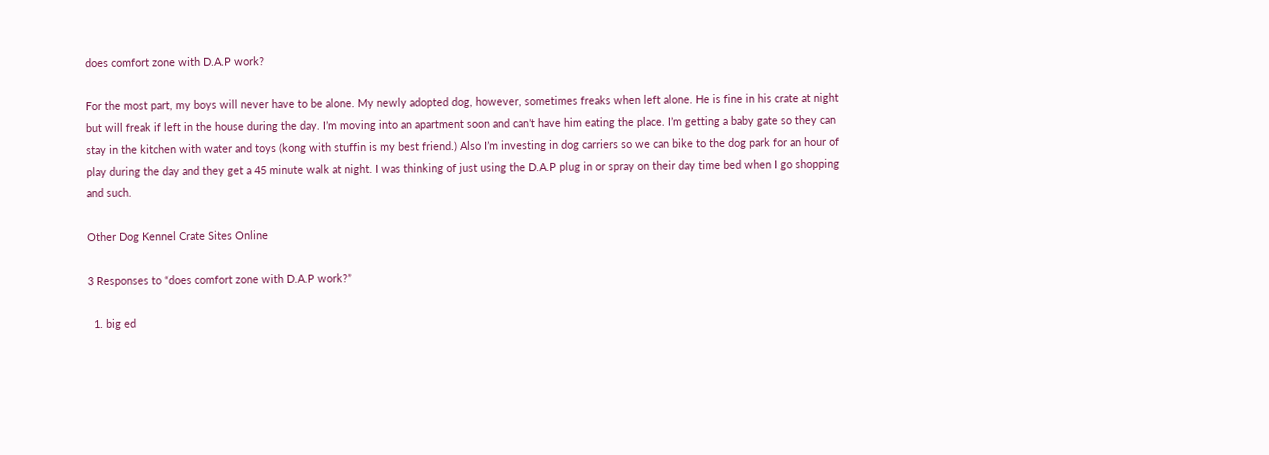does comfort zone with D.A.P work?

For the most part, my boys will never have to be alone. My newly adopted dog, however, sometimes freaks when left alone. He is fine in his crate at night but will freak if left in the house during the day. I’m moving into an apartment soon and can’t have him eating the place. I’m getting a baby gate so they can stay in the kitchen with water and toys (kong with stuffin is my best friend.) Also I’m investing in dog carriers so we can bike to the dog park for an hour of play during the day and they get a 45 minute walk at night. I was thinking of just using the D.A.P plug in or spray on their day time bed when I go shopping and such.

Other Dog Kennel Crate Sites Online

3 Responses to “does comfort zone with D.A.P work?”

  1. big ed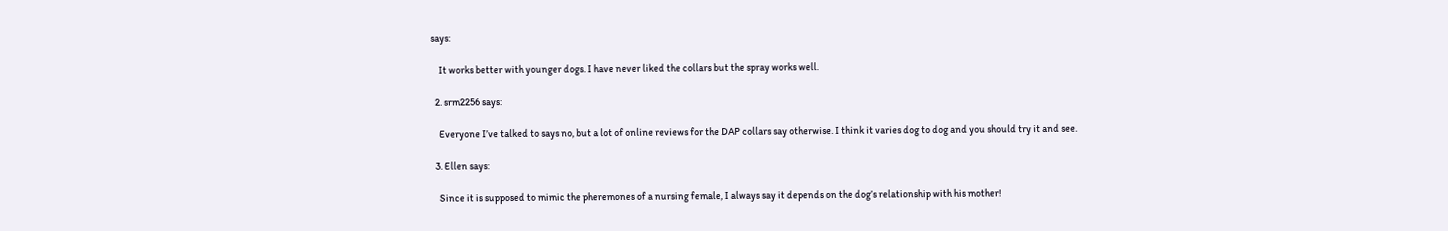says:

    It works better with younger dogs. I have never liked the collars but the spray works well.

  2. srm2256 says:

    Everyone I’ve talked to says no, but a lot of online reviews for the DAP collars say otherwise. I think it varies dog to dog and you should try it and see.

  3. Ellen says:

    Since it is supposed to mimic the pheremones of a nursing female, I always say it depends on the dog’s relationship with his mother!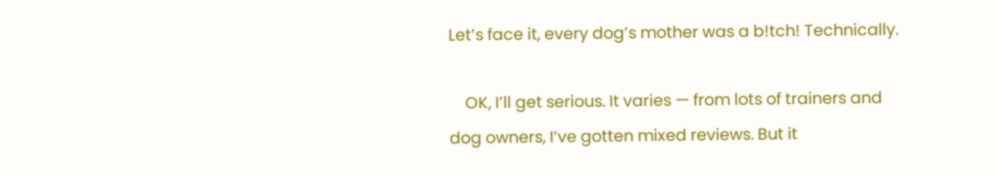Let’s face it, every dog’s mother was a b!tch! Technically.

    OK, I’ll get serious. It varies — from lots of trainers and dog owners, I’ve gotten mixed reviews. But it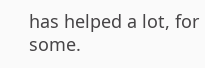has helped a lot, for some.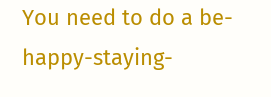You need to do a be-happy-staying-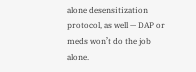alone desensitization protocol, as well — DAP or meds won’t do the job alone.